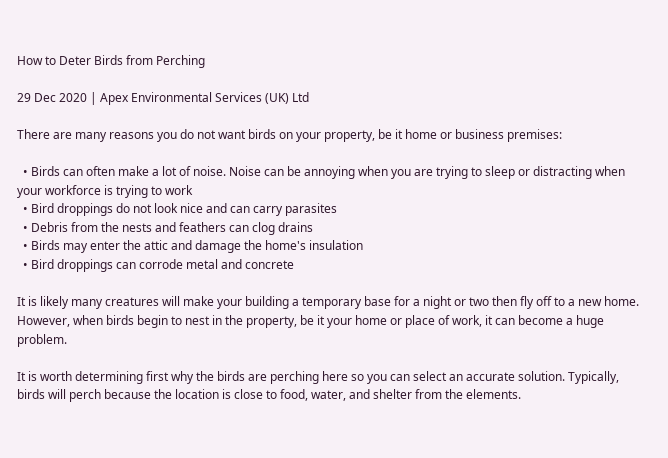How to Deter Birds from Perching

29 Dec 2020 | Apex Environmental Services (UK) Ltd

There are many reasons you do not want birds on your property, be it home or business premises:

  • Birds can often make a lot of noise. Noise can be annoying when you are trying to sleep or distracting when your workforce is trying to work
  • Bird droppings do not look nice and can carry parasites
  • Debris from the nests and feathers can clog drains
  • Birds may enter the attic and damage the home's insulation
  • Bird droppings can corrode metal and concrete

It is likely many creatures will make your building a temporary base for a night or two then fly off to a new home. However, when birds begin to nest in the property, be it your home or place of work, it can become a huge problem.

It is worth determining first why the birds are perching here so you can select an accurate solution. Typically, birds will perch because the location is close to food, water, and shelter from the elements.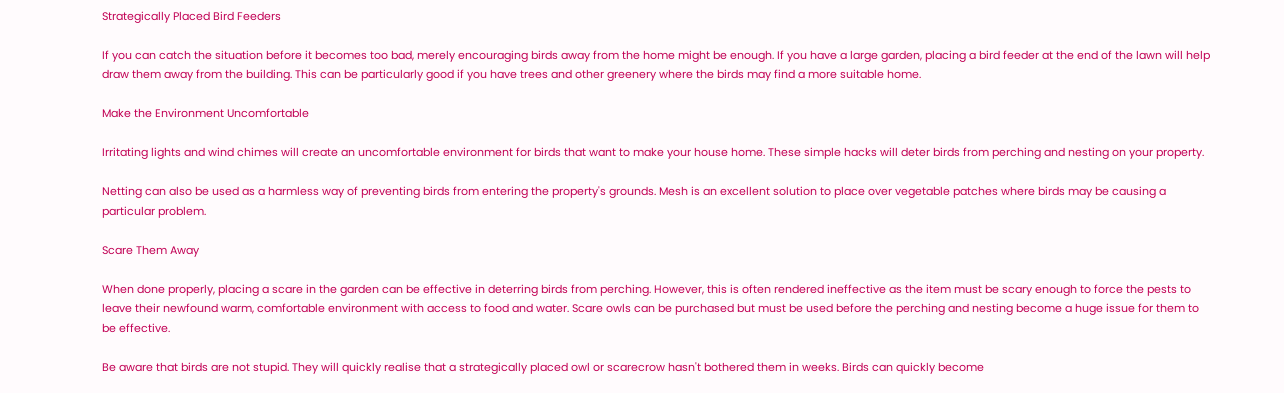Strategically Placed Bird Feeders

If you can catch the situation before it becomes too bad, merely encouraging birds away from the home might be enough. If you have a large garden, placing a bird feeder at the end of the lawn will help draw them away from the building. This can be particularly good if you have trees and other greenery where the birds may find a more suitable home.

Make the Environment Uncomfortable

Irritating lights and wind chimes will create an uncomfortable environment for birds that want to make your house home. These simple hacks will deter birds from perching and nesting on your property.

Netting can also be used as a harmless way of preventing birds from entering the property's grounds. Mesh is an excellent solution to place over vegetable patches where birds may be causing a particular problem.

Scare Them Away

When done properly, placing a scare in the garden can be effective in deterring birds from perching. However, this is often rendered ineffective as the item must be scary enough to force the pests to leave their newfound warm, comfortable environment with access to food and water. Scare owls can be purchased but must be used before the perching and nesting become a huge issue for them to be effective.

Be aware that birds are not stupid. They will quickly realise that a strategically placed owl or scarecrow hasn't bothered them in weeks. Birds can quickly become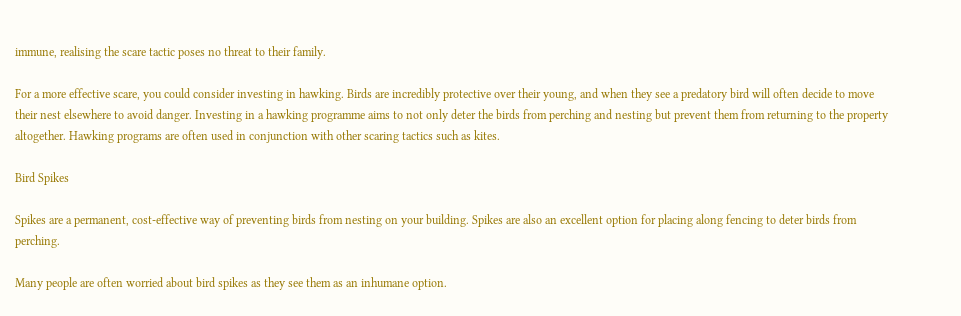immune, realising the scare tactic poses no threat to their family.

For a more effective scare, you could consider investing in hawking. Birds are incredibly protective over their young, and when they see a predatory bird will often decide to move their nest elsewhere to avoid danger. Investing in a hawking programme aims to not only deter the birds from perching and nesting but prevent them from returning to the property altogether. Hawking programs are often used in conjunction with other scaring tactics such as kites.

Bird Spikes

Spikes are a permanent, cost-effective way of preventing birds from nesting on your building. Spikes are also an excellent option for placing along fencing to deter birds from perching.

Many people are often worried about bird spikes as they see them as an inhumane option.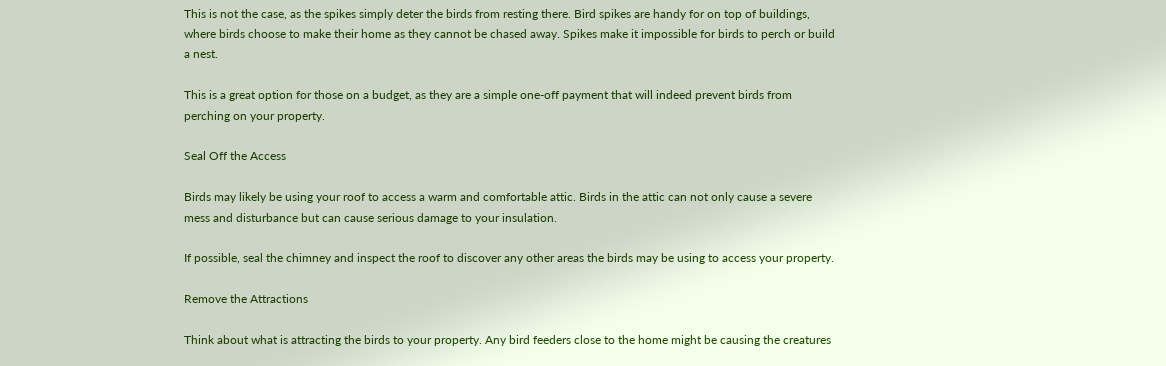This is not the case, as the spikes simply deter the birds from resting there. Bird spikes are handy for on top of buildings, where birds choose to make their home as they cannot be chased away. Spikes make it impossible for birds to perch or build a nest.

This is a great option for those on a budget, as they are a simple one-off payment that will indeed prevent birds from perching on your property.

Seal Off the Access

Birds may likely be using your roof to access a warm and comfortable attic. Birds in the attic can not only cause a severe mess and disturbance but can cause serious damage to your insulation.

If possible, seal the chimney and inspect the roof to discover any other areas the birds may be using to access your property.

Remove the Attractions

Think about what is attracting the birds to your property. Any bird feeders close to the home might be causing the creatures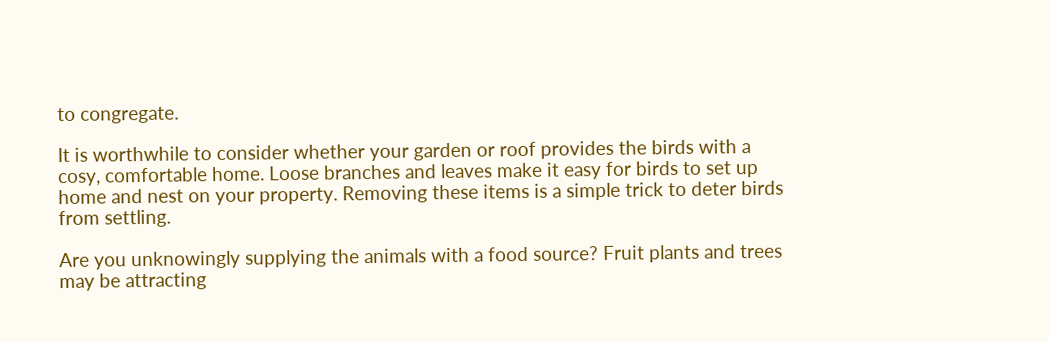to congregate.

It is worthwhile to consider whether your garden or roof provides the birds with a cosy, comfortable home. Loose branches and leaves make it easy for birds to set up home and nest on your property. Removing these items is a simple trick to deter birds from settling.

Are you unknowingly supplying the animals with a food source? Fruit plants and trees may be attracting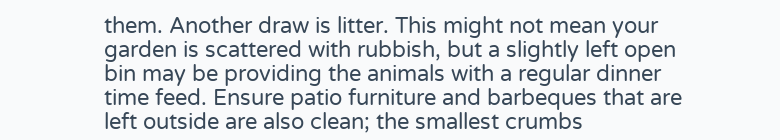them. Another draw is litter. This might not mean your garden is scattered with rubbish, but a slightly left open bin may be providing the animals with a regular dinner time feed. Ensure patio furniture and barbeques that are left outside are also clean; the smallest crumbs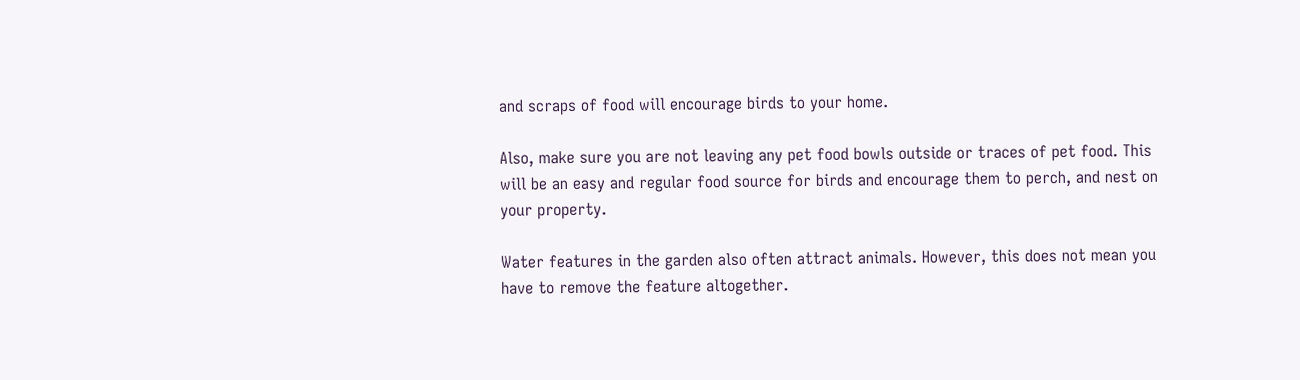and scraps of food will encourage birds to your home.

Also, make sure you are not leaving any pet food bowls outside or traces of pet food. This will be an easy and regular food source for birds and encourage them to perch, and nest on your property.

Water features in the garden also often attract animals. However, this does not mean you have to remove the feature altogether.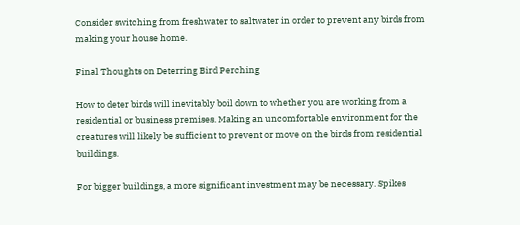Consider switching from freshwater to saltwater in order to prevent any birds from making your house home.

Final Thoughts on Deterring Bird Perching

How to deter birds will inevitably boil down to whether you are working from a residential or business premises. Making an uncomfortable environment for the creatures will likely be sufficient to prevent or move on the birds from residential buildings.

For bigger buildings, a more significant investment may be necessary. Spikes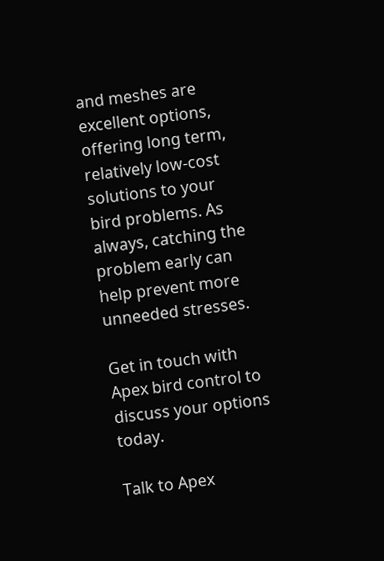and meshes are excellent options, offering long term, relatively low-cost solutions to your bird problems. As always, catching the problem early can help prevent more unneeded stresses.

Get in touch with Apex bird control to discuss your options today.

Talk to Apex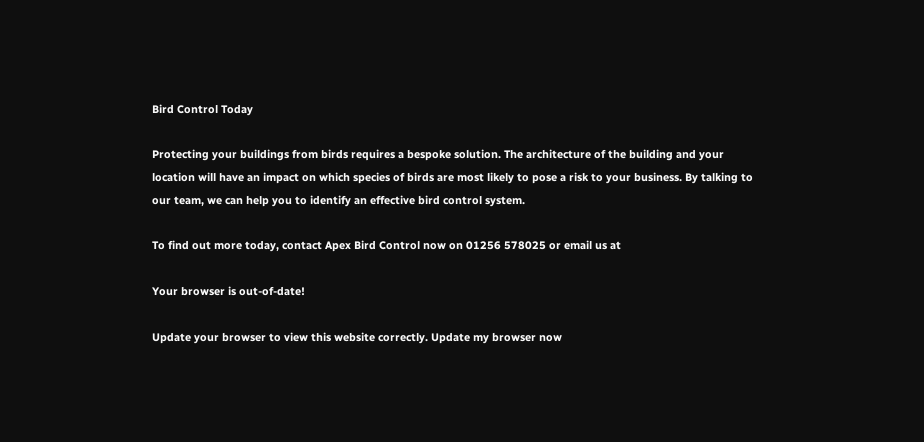Bird Control Today

Protecting your buildings from birds requires a bespoke solution. The architecture of the building and your location will have an impact on which species of birds are most likely to pose a risk to your business. By talking to our team, we can help you to identify an effective bird control system.

To find out more today, contact Apex Bird Control now on 01256 578025 or email us at

Your browser is out-of-date!

Update your browser to view this website correctly. Update my browser now